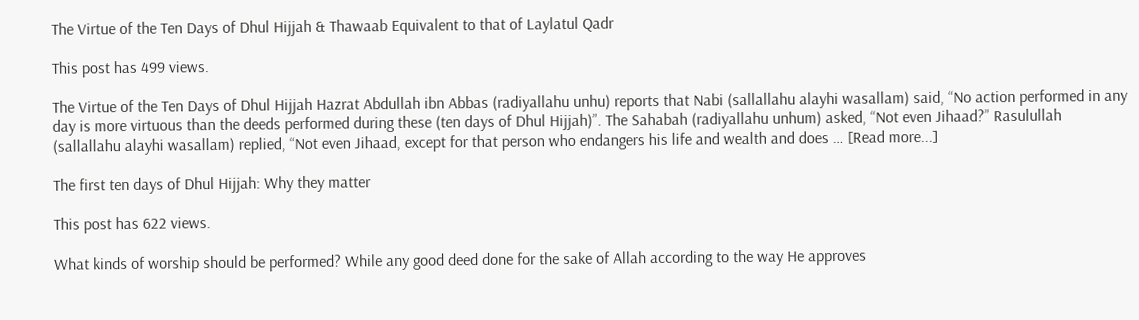The Virtue of the Ten Days of Dhul Hijjah & Thawaab Equivalent to that of Laylatul Qadr

This post has 499 views.

The Virtue of the Ten Days of Dhul Hijjah Hazrat Abdullah ibn Abbas (radiyallahu unhu) reports that Nabi (sallallahu alayhi wasallam) said, “No action performed in any day is more virtuous than the deeds performed during these (ten days of Dhul Hijjah)”. The Sahabah (radiyallahu unhum) asked, “Not even Jihaad?” Rasulullah (sallallahu alayhi wasallam) replied, “Not even Jihaad, except for that person who endangers his life and wealth and does … [Read more...]

The first ten days of Dhul Hijjah: Why they matter

This post has 622 views.

What kinds of worship should be performed? While any good deed done for the sake of Allah according to the way He approves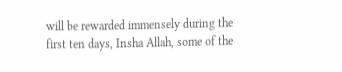will be rewarded immensely during the first ten days, Insha Allah, some of the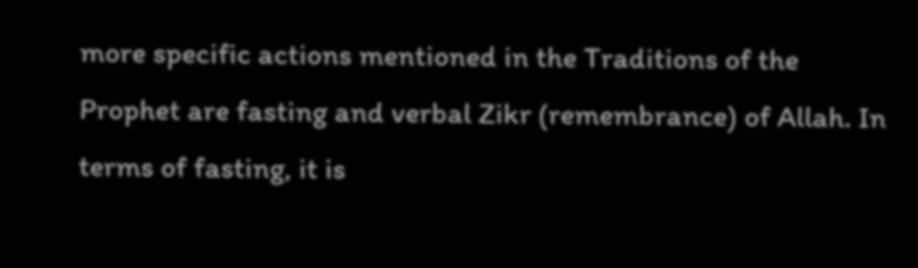more specific actions mentioned in the Traditions of the Prophet are fasting and verbal Zikr (remembrance) of Allah. In terms of fasting, it is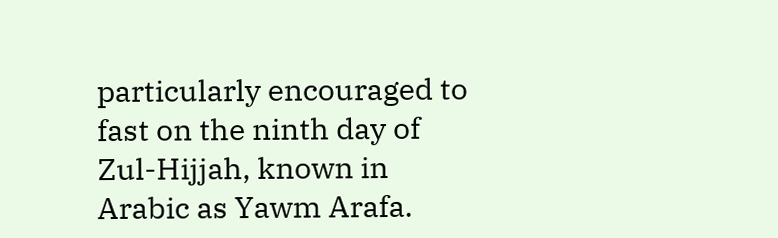particularly encouraged to fast on the ninth day of Zul-Hijjah, known in Arabic as Yawm Arafa.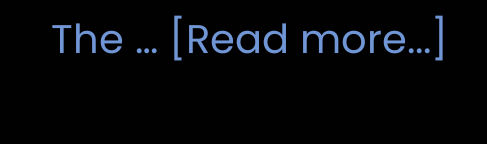The … [Read more...]